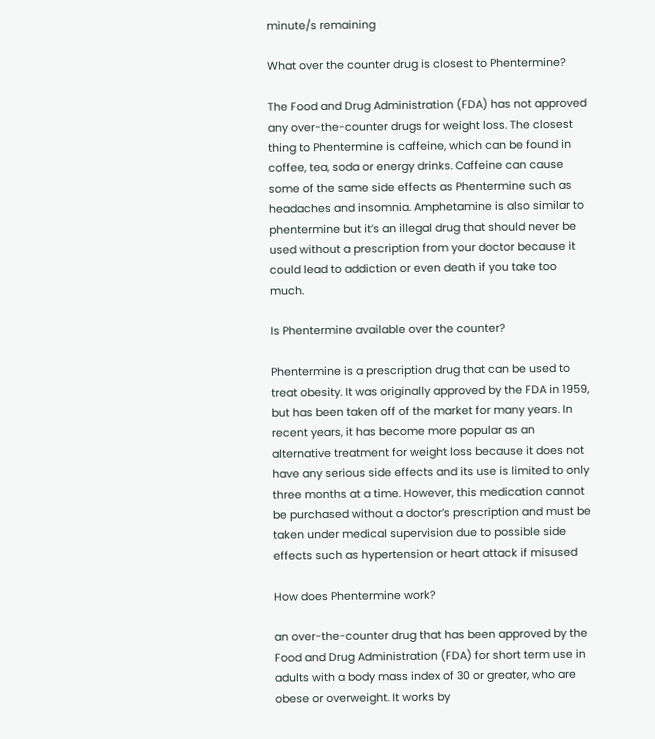minute/s remaining

What over the counter drug is closest to Phentermine?

The Food and Drug Administration (FDA) has not approved any over-the-counter drugs for weight loss. The closest thing to Phentermine is caffeine, which can be found in coffee, tea, soda or energy drinks. Caffeine can cause some of the same side effects as Phentermine such as headaches and insomnia. Amphetamine is also similar to phentermine but it’s an illegal drug that should never be used without a prescription from your doctor because it could lead to addiction or even death if you take too much.

Is Phentermine available over the counter?

Phentermine is a prescription drug that can be used to treat obesity. It was originally approved by the FDA in 1959, but has been taken off of the market for many years. In recent years, it has become more popular as an alternative treatment for weight loss because it does not have any serious side effects and its use is limited to only three months at a time. However, this medication cannot be purchased without a doctor’s prescription and must be taken under medical supervision due to possible side effects such as hypertension or heart attack if misused

How does Phentermine work?

an over-the-counter drug that has been approved by the Food and Drug Administration (FDA) for short term use in adults with a body mass index of 30 or greater, who are obese or overweight. It works by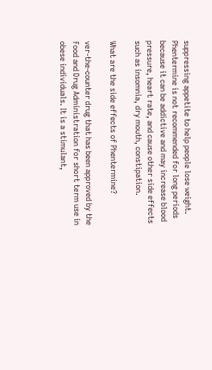suppressing appetite to help people lose weight. Phentermine is not recommended for long periods because it can be addictive and may increase blood pressure, heart rate, and cause other side effects such as insomnia, dry mouth, constipation.

What are the side effects of Phentermine?

ver-the-counter drug that has been approved by the Food and Drug Administration for short term use in obese individuals. It is a stimulant,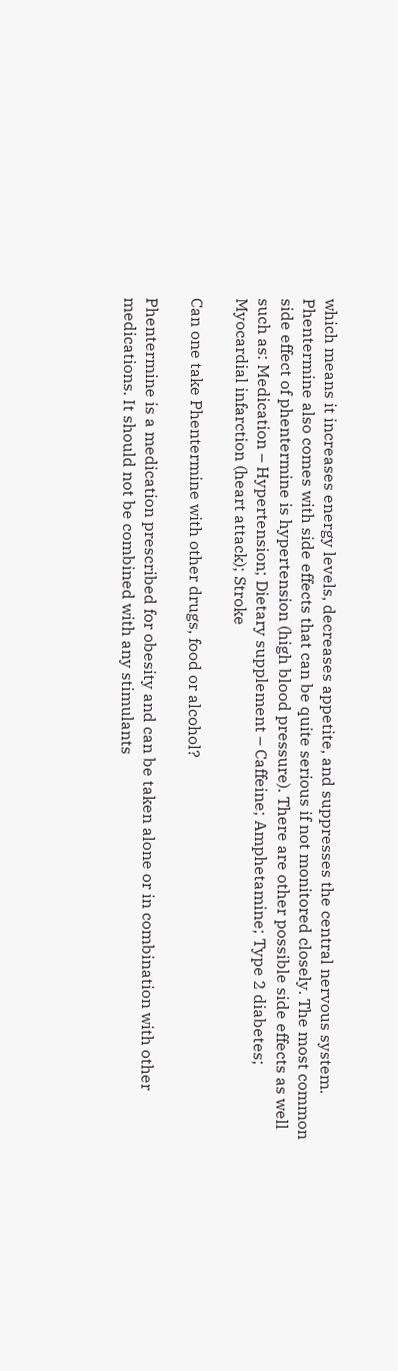which means it increases energy levels, decreases appetite, and suppresses the central nervous system. Phentermine also comes with side effects that can be quite serious if not monitored closely. The most common side effect of phentermine is hypertension (high blood pressure). There are other possible side effects as well such as: Medication – Hypertension; Dietary supplement – Caffeine; Amphetamine; Type 2 diabetes; Myocardial infarction (heart attack); Stroke

Can one take Phentermine with other drugs, food or alcohol?

Phentermine is a medication prescribed for obesity and can be taken alone or in combination with other medications. It should not be combined with any stimulants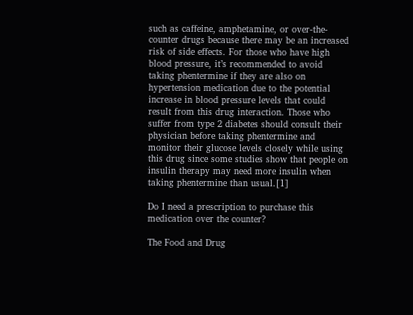such as caffeine, amphetamine, or over-the-counter drugs because there may be an increased risk of side effects. For those who have high blood pressure, it’s recommended to avoid taking phentermine if they are also on hypertension medication due to the potential increase in blood pressure levels that could result from this drug interaction. Those who suffer from type 2 diabetes should consult their physician before taking phentermine and monitor their glucose levels closely while using this drug since some studies show that people on insulin therapy may need more insulin when taking phentermine than usual.[1]

Do I need a prescription to purchase this medication over the counter?

The Food and Drug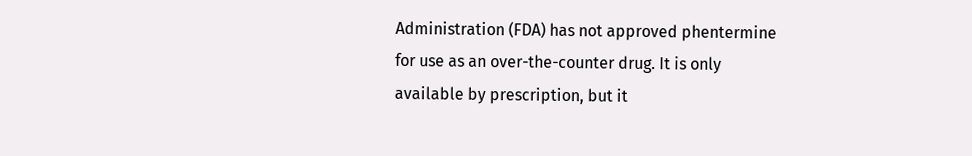Administration (FDA) has not approved phentermine for use as an over-the-counter drug. It is only available by prescription, but it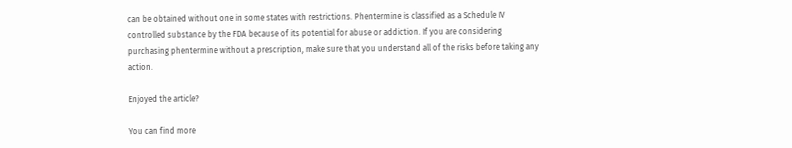can be obtained without one in some states with restrictions. Phentermine is classified as a Schedule IV controlled substance by the FDA because of its potential for abuse or addiction. If you are considering purchasing phentermine without a prescription, make sure that you understand all of the risks before taking any action.

Enjoyed the article?

You can find more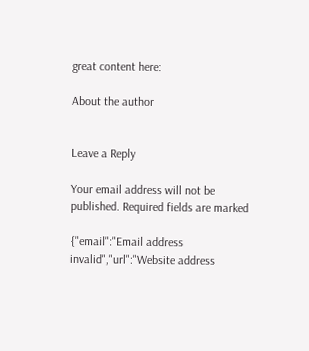great content here:

About the author


Leave a Reply

Your email address will not be published. Required fields are marked

{"email":"Email address invalid","url":"Website address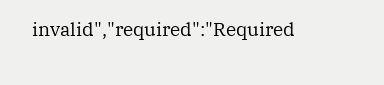invalid","required":"Required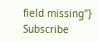field missing"}
Subscribe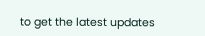to get the latest updates